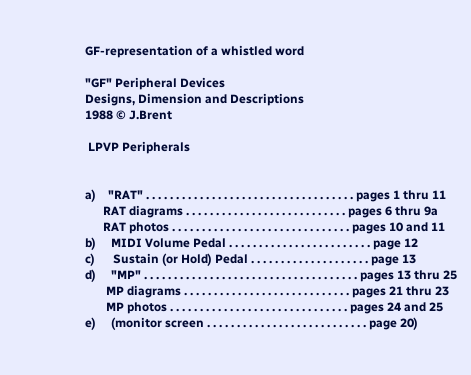GF-representation of a whistled word

"GF" Peripheral Devices
Designs, Dimension and Descriptions
1988 © J.Brent

 LPVP Peripherals


a)    "RAT" . . . . . . . . . . . . . . . . . . . . . . . . . . . . . . . . . . . pages 1 thru 11
      RAT diagrams . . . . . . . . . . . . . . . . . . . . . . . . . . . pages 6 thru 9a
      RAT photos . . . . . . . . . . . . . . . . . . . . . . . . . . . . . . pages 10 and 11
b)     MIDI Volume Pedal . . . . . . . . . . . . . . . . . . . . . . . . page 12
c)      Sustain (or Hold) Pedal . . . . . . . . . . . . . . . . . . . . page 13
d)     "MP" . . . . . . . . . . . . . . . . . . . . . . . . . . . . . . . . . . . . pages 13 thru 25
       MP diagrams . . . . . . . . . . . . . . . . . . . . . . . . . . . . pages 21 thru 23
       MP photos . . . . . . . . . . . . . . . . . . . . . . . . . . . . . . pages 24 and 25
e)     (monitor screen . . . . . . . . . . . . . . . . . . . . . . . . . . . page 20)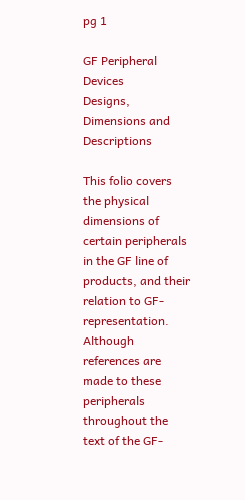pg 1

GF Peripheral Devices
Designs, Dimensions and Descriptions

This folio covers the physical dimensions of certain peripherals in the GF line of products, and their relation to GF-representation. Although references are made to these peripherals throughout the text of the GF-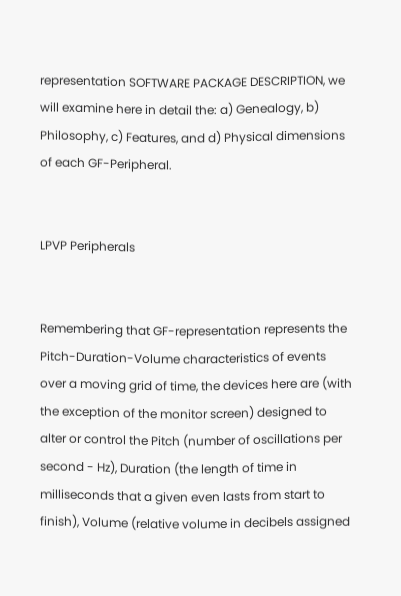representation SOFTWARE PACKAGE DESCRIPTION, we will examine here in detail the: a) Genealogy, b) Philosophy, c) Features, and d) Physical dimensions of each GF-Peripheral.


LPVP Peripherals


Remembering that GF-representation represents the Pitch-Duration-Volume characteristics of events over a moving grid of time, the devices here are (with the exception of the monitor screen) designed to alter or control the Pitch (number of oscillations per second - Hz), Duration (the length of time in milliseconds that a given even lasts from start to finish), Volume (relative volume in decibels assigned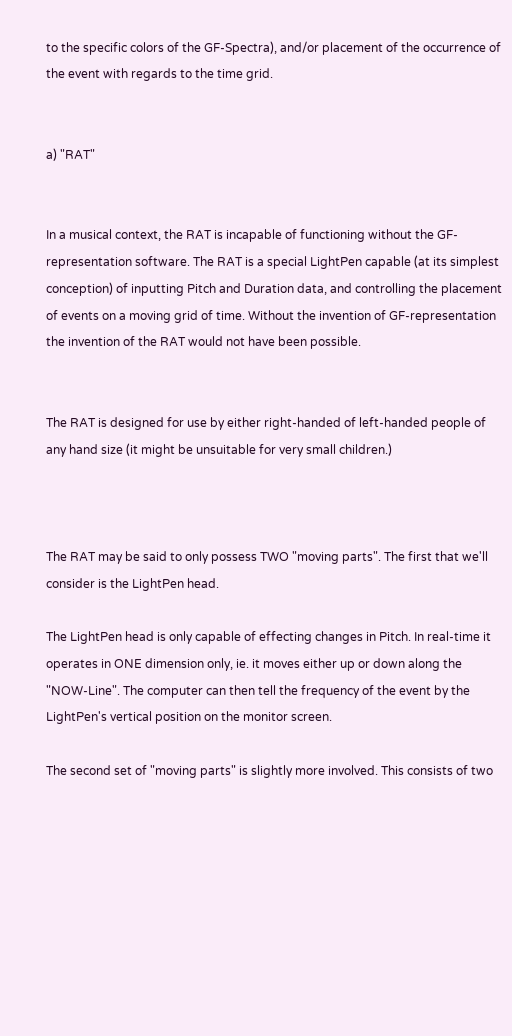to the specific colors of the GF-Spectra), and/or placement of the occurrence of the event with regards to the time grid.


a) "RAT"


In a musical context, the RAT is incapable of functioning without the GF-representation software. The RAT is a special LightPen capable (at its simplest conception) of inputting Pitch and Duration data, and controlling the placement of events on a moving grid of time. Without the invention of GF-representation the invention of the RAT would not have been possible.


The RAT is designed for use by either right-handed of left-handed people of any hand size (it might be unsuitable for very small children.)



The RAT may be said to only possess TWO "moving parts". The first that we'll consider is the LightPen head.

The LightPen head is only capable of effecting changes in Pitch. In real-time it operates in ONE dimension only, ie. it moves either up or down along the "NOW-Line". The computer can then tell the frequency of the event by the LightPen's vertical position on the monitor screen.

The second set of "moving parts" is slightly more involved. This consists of two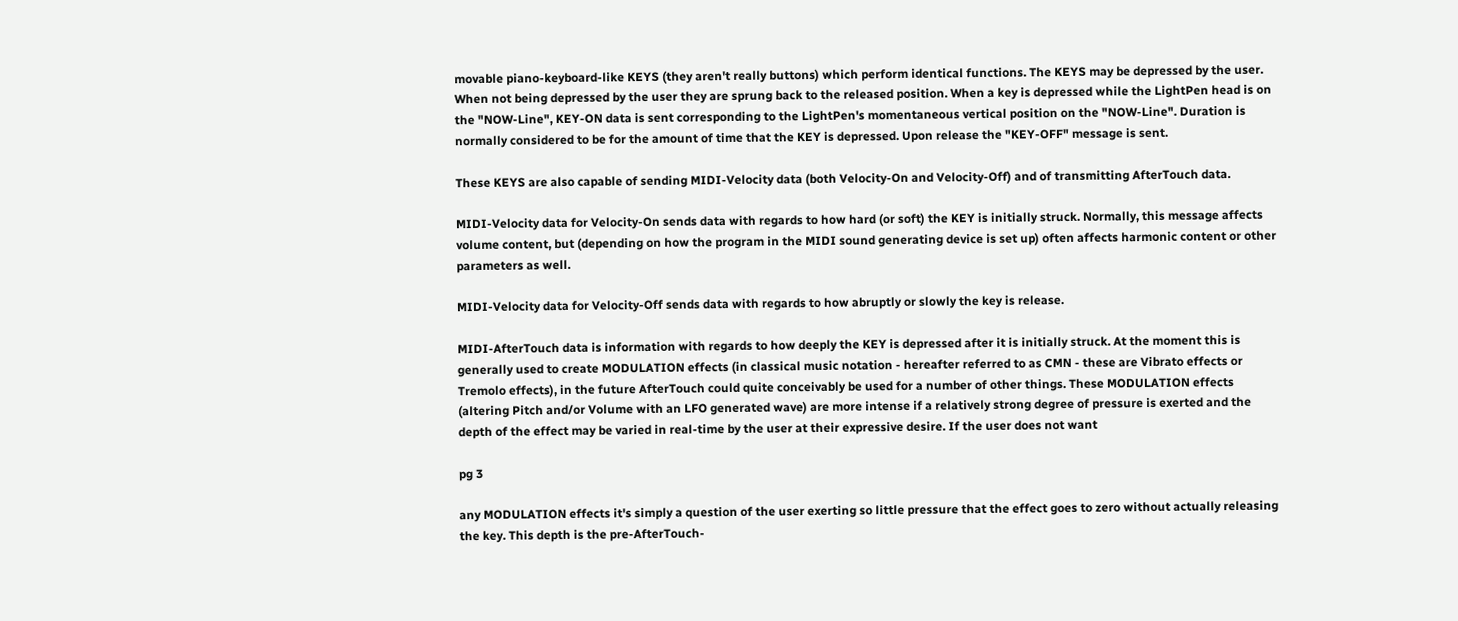movable piano-keyboard-like KEYS (they aren't really buttons) which perform identical functions. The KEYS may be depressed by the user. When not being depressed by the user they are sprung back to the released position. When a key is depressed while the LightPen head is on the "NOW-Line", KEY-ON data is sent corresponding to the LightPen's momentaneous vertical position on the "NOW-Line". Duration is normally considered to be for the amount of time that the KEY is depressed. Upon release the "KEY-OFF" message is sent.

These KEYS are also capable of sending MIDI-Velocity data (both Velocity-On and Velocity-Off) and of transmitting AfterTouch data.

MIDI-Velocity data for Velocity-On sends data with regards to how hard (or soft) the KEY is initially struck. Normally, this message affects volume content, but (depending on how the program in the MIDI sound generating device is set up) often affects harmonic content or other parameters as well.

MIDI-Velocity data for Velocity-Off sends data with regards to how abruptly or slowly the key is release.

MIDI-AfterTouch data is information with regards to how deeply the KEY is depressed after it is initially struck. At the moment this is generally used to create MODULATION effects (in classical music notation - hereafter referred to as CMN - these are Vibrato effects or Tremolo effects), in the future AfterTouch could quite conceivably be used for a number of other things. These MODULATION effects (altering Pitch and/or Volume with an LFO generated wave) are more intense if a relatively strong degree of pressure is exerted and the depth of the effect may be varied in real-time by the user at their expressive desire. If the user does not want

pg 3

any MODULATION effects it's simply a question of the user exerting so little pressure that the effect goes to zero without actually releasing the key. This depth is the pre-AfterTouch-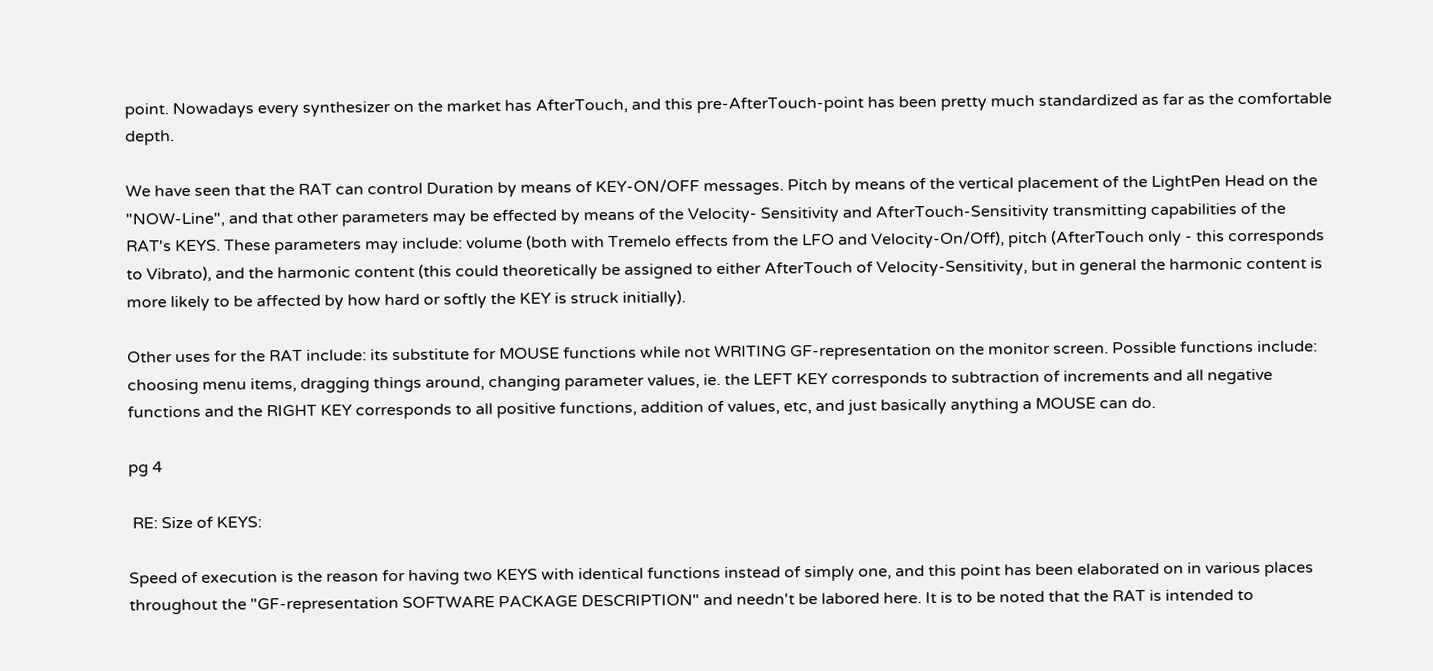point. Nowadays every synthesizer on the market has AfterTouch, and this pre-AfterTouch-point has been pretty much standardized as far as the comfortable depth.

We have seen that the RAT can control Duration by means of KEY-ON/OFF messages. Pitch by means of the vertical placement of the LightPen Head on the "NOW-Line", and that other parameters may be effected by means of the Velocity- Sensitivity and AfterTouch-Sensitivity transmitting capabilities of the RAT's KEYS. These parameters may include: volume (both with Tremelo effects from the LFO and Velocity-On/Off), pitch (AfterTouch only - this corresponds to Vibrato), and the harmonic content (this could theoretically be assigned to either AfterTouch of Velocity-Sensitivity, but in general the harmonic content is more likely to be affected by how hard or softly the KEY is struck initially).

Other uses for the RAT include: its substitute for MOUSE functions while not WRITING GF-representation on the monitor screen. Possible functions include: choosing menu items, dragging things around, changing parameter values, ie. the LEFT KEY corresponds to subtraction of increments and all negative functions and the RIGHT KEY corresponds to all positive functions, addition of values, etc, and just basically anything a MOUSE can do.

pg 4

 RE: Size of KEYS:

Speed of execution is the reason for having two KEYS with identical functions instead of simply one, and this point has been elaborated on in various places throughout the "GF-representation SOFTWARE PACKAGE DESCRIPTION" and needn't be labored here. It is to be noted that the RAT is intended to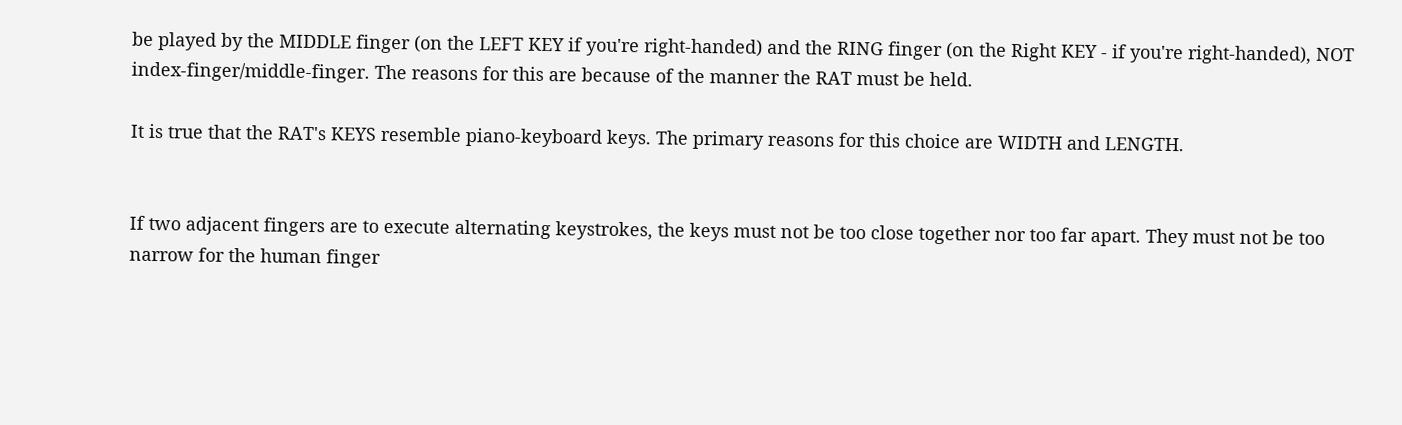be played by the MIDDLE finger (on the LEFT KEY if you're right-handed) and the RING finger (on the Right KEY - if you're right-handed), NOT index-finger/middle-finger. The reasons for this are because of the manner the RAT must be held.

It is true that the RAT's KEYS resemble piano-keyboard keys. The primary reasons for this choice are WIDTH and LENGTH.


If two adjacent fingers are to execute alternating keystrokes, the keys must not be too close together nor too far apart. They must not be too narrow for the human finger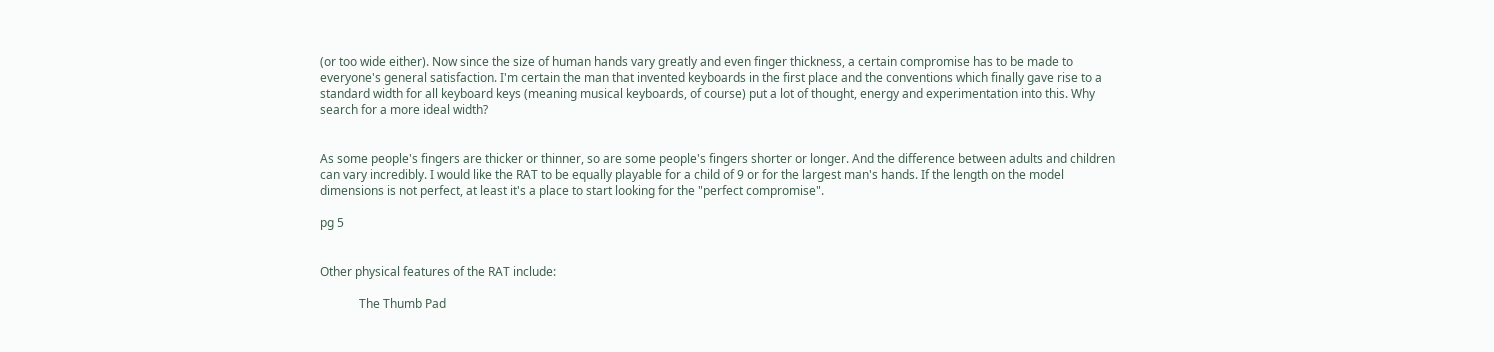(or too wide either). Now since the size of human hands vary greatly and even finger thickness, a certain compromise has to be made to everyone's general satisfaction. I'm certain the man that invented keyboards in the first place and the conventions which finally gave rise to a standard width for all keyboard keys (meaning musical keyboards, of course) put a lot of thought, energy and experimentation into this. Why search for a more ideal width?


As some people's fingers are thicker or thinner, so are some people's fingers shorter or longer. And the difference between adults and children can vary incredibly. I would like the RAT to be equally playable for a child of 9 or for the largest man's hands. If the length on the model dimensions is not perfect, at least it's a place to start looking for the "perfect compromise".

pg 5


Other physical features of the RAT include:

             The Thumb Pad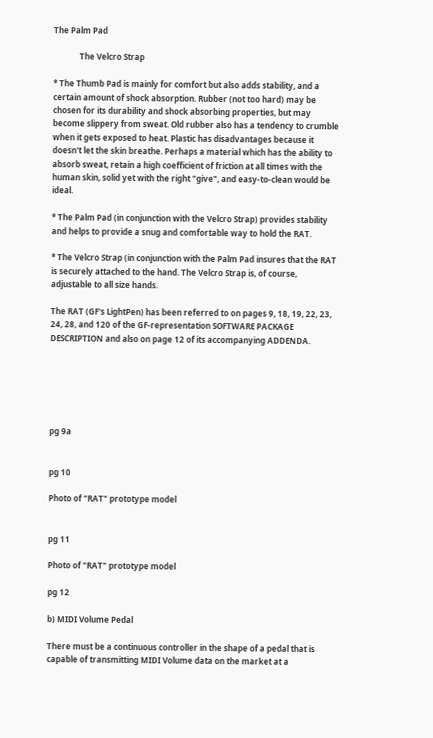The Palm Pad

             The Velcro Strap

* The Thumb Pad is mainly for comfort but also adds stability, and a certain amount of shock absorption. Rubber (not too hard) may be chosen for its durability and shock absorbing properties, but may become slippery from sweat. Old rubber also has a tendency to crumble when it gets exposed to heat. Plastic has disadvantages because it doesn't let the skin breathe. Perhaps a material which has the ability to absorb sweat, retain a high coefficient of friction at all times with the human skin, solid yet with the right "give", and easy-to-clean would be ideal.

* The Palm Pad (in conjunction with the Velcro Strap) provides stability and helps to provide a snug and comfortable way to hold the RAT.

* The Velcro Strap (in conjunction with the Palm Pad insures that the RAT is securely attached to the hand. The Velcro Strap is, of course, adjustable to all size hands.

The RAT (GF's LightPen) has been referred to on pages 9, 18, 19, 22, 23, 24, 28, and 120 of the GF-representation SOFTWARE PACKAGE DESCRIPTION and also on page 12 of its accompanying ADDENDA.






pg 9a


pg 10

Photo of "RAT" prototype model


pg 11

Photo of "RAT" prototype model

pg 12

b) MIDI Volume Pedal

There must be a continuous controller in the shape of a pedal that is capable of transmitting MIDI Volume data on the market at a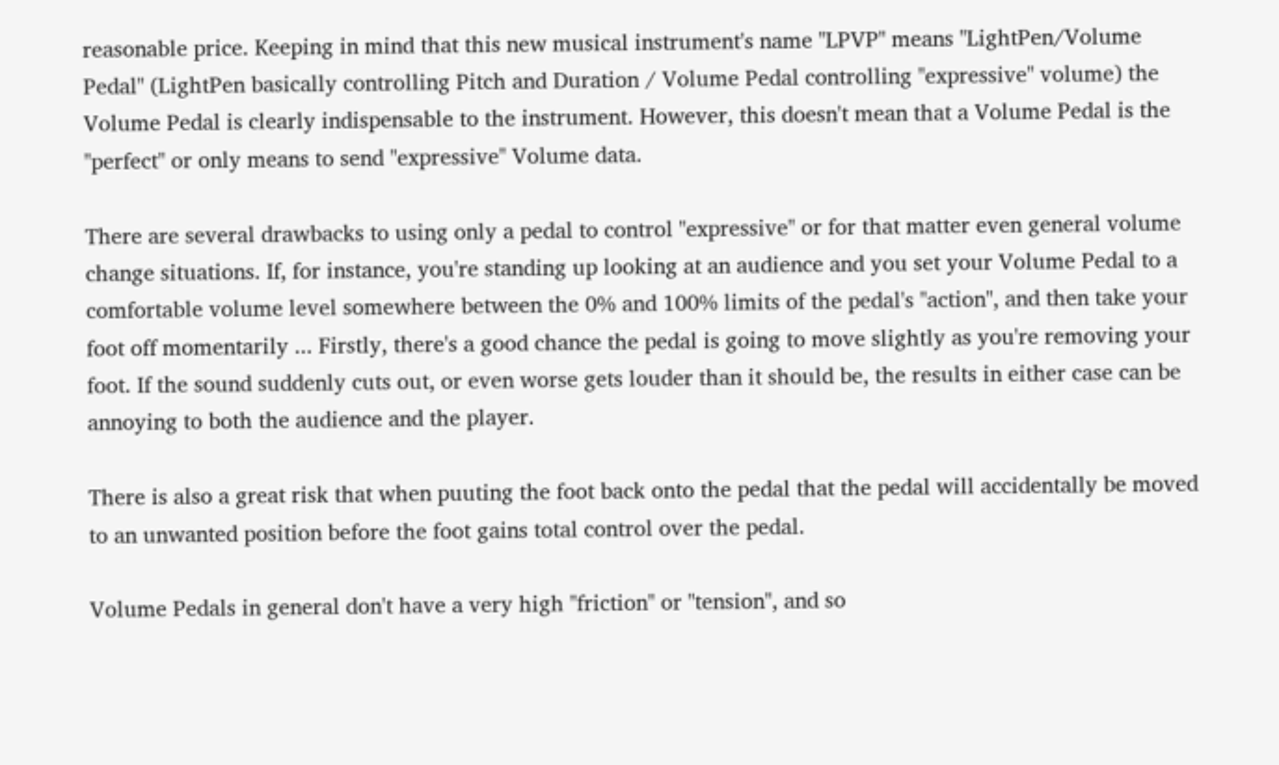reasonable price. Keeping in mind that this new musical instrument's name "LPVP" means "LightPen/Volume Pedal" (LightPen basically controlling Pitch and Duration / Volume Pedal controlling "expressive" volume) the Volume Pedal is clearly indispensable to the instrument. However, this doesn't mean that a Volume Pedal is the "perfect" or only means to send "expressive" Volume data.

There are several drawbacks to using only a pedal to control "expressive" or for that matter even general volume change situations. If, for instance, you're standing up looking at an audience and you set your Volume Pedal to a comfortable volume level somewhere between the 0% and 100% limits of the pedal's "action", and then take your foot off momentarily ... Firstly, there's a good chance the pedal is going to move slightly as you're removing your foot. If the sound suddenly cuts out, or even worse gets louder than it should be, the results in either case can be annoying to both the audience and the player.

There is also a great risk that when puuting the foot back onto the pedal that the pedal will accidentally be moved to an unwanted position before the foot gains total control over the pedal.

Volume Pedals in general don't have a very high "friction" or "tension", and so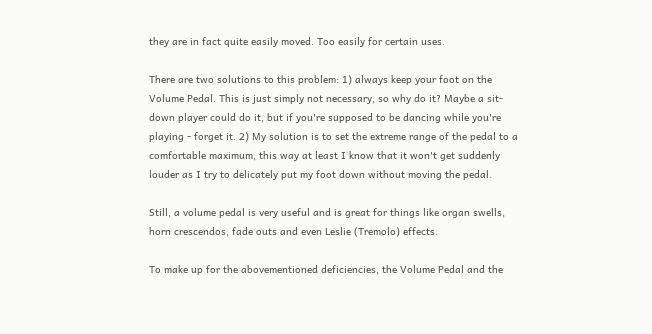they are in fact quite easily moved. Too easily for certain uses.

There are two solutions to this problem: 1) always keep your foot on the Volume Pedal. This is just simply not necessary, so why do it? Maybe a sit-down player could do it, but if you're supposed to be dancing while you're playing - forget it. 2) My solution is to set the extreme range of the pedal to a comfortable maximum, this way at least I know that it won't get suddenly louder as I try to delicately put my foot down without moving the pedal.

Still, a volume pedal is very useful and is great for things like organ swells, horn crescendos, fade outs and even Leslie (Tremolo) effects.

To make up for the abovementioned deficiencies, the Volume Pedal and the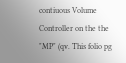contiuous Volume Controller on the the "MP" (qv. This folio pg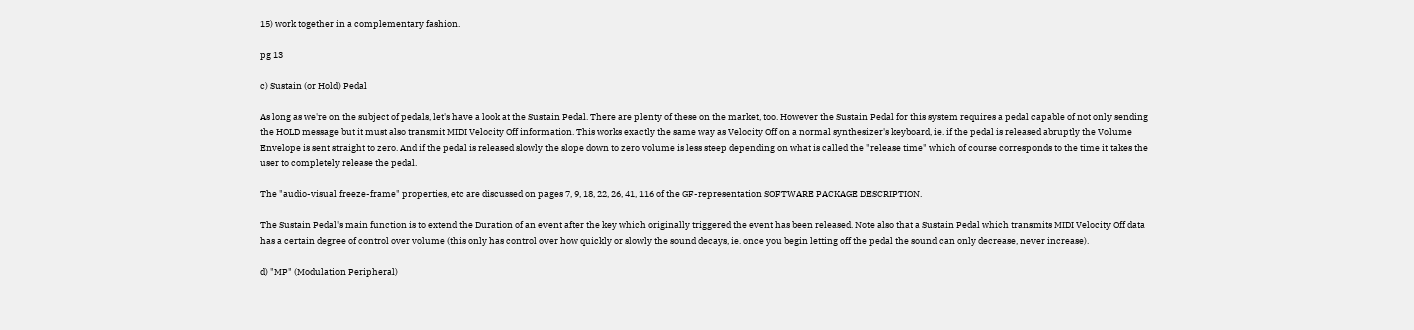15) work together in a complementary fashion.

pg 13

c) Sustain (or Hold) Pedal

As long as we're on the subject of pedals, let's have a look at the Sustain Pedal. There are plenty of these on the market, too. However the Sustain Pedal for this system requires a pedal capable of not only sending the HOLD message but it must also transmit MIDI Velocity Off information. This works exactly the same way as Velocity Off on a normal synthesizer's keyboard, ie. if the pedal is released abruptly the Volume Envelope is sent straight to zero. And if the pedal is released slowly the slope down to zero volume is less steep depending on what is called the "release time" which of course corresponds to the time it takes the user to completely release the pedal.

The "audio-visual freeze-frame" properties, etc are discussed on pages 7, 9, 18, 22, 26, 41, 116 of the GF-representation SOFTWARE PACKAGE DESCRIPTION.

The Sustain Pedal's main function is to extend the Duration of an event after the key which originally triggered the event has been released. Note also that a Sustain Pedal which transmits MIDI Velocity Off data has a certain degree of control over volume (this only has control over how quickly or slowly the sound decays, ie. once you begin letting off the pedal the sound can only decrease, never increase).

d) "MP" (Modulation Peripheral)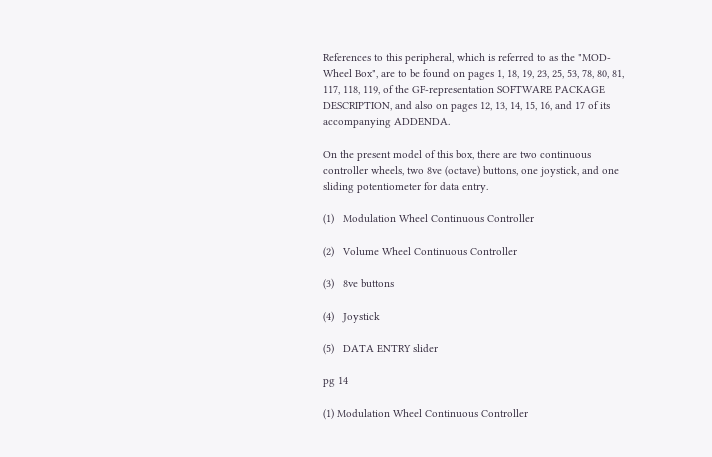References to this peripheral, which is referred to as the "MOD-Wheel Box", are to be found on pages 1, 18, 19, 23, 25, 53, 78, 80, 81, 117, 118, 119, of the GF-representation SOFTWARE PACKAGE DESCRIPTION, and also on pages 12, 13, 14, 15, 16, and 17 of its accompanying ADDENDA.

On the present model of this box, there are two continuous controller wheels, two 8ve (octave) buttons, one joystick, and one sliding potentiometer for data entry.

(1)   Modulation Wheel Continuous Controller

(2)   Volume Wheel Continuous Controller

(3)   8ve buttons

(4)   Joystick

(5)   DATA ENTRY slider

pg 14

(1) Modulation Wheel Continuous Controller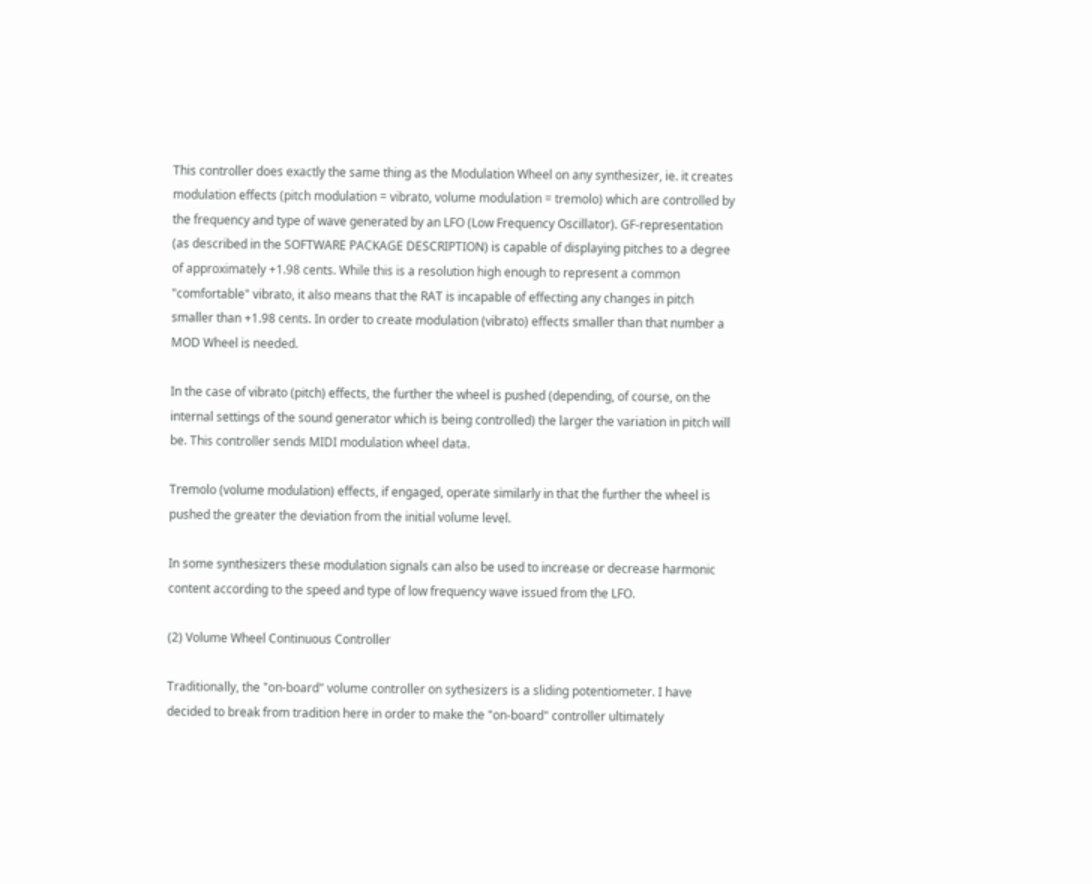This controller does exactly the same thing as the Modulation Wheel on any synthesizer, ie. it creates modulation effects (pitch modulation = vibrato, volume modulation = tremolo) which are controlled by the frequency and type of wave generated by an LFO (Low Frequency Oscillator). GF-representation (as described in the SOFTWARE PACKAGE DESCRIPTION) is capable of displaying pitches to a degree of approximately +1.98 cents. While this is a resolution high enough to represent a common "comfortable" vibrato, it also means that the RAT is incapable of effecting any changes in pitch smaller than +1.98 cents. In order to create modulation (vibrato) effects smaller than that number a MOD Wheel is needed.

In the case of vibrato (pitch) effects, the further the wheel is pushed (depending, of course, on the internal settings of the sound generator which is being controlled) the larger the variation in pitch will be. This controller sends MIDI modulation wheel data.

Tremolo (volume modulation) effects, if engaged, operate similarly in that the further the wheel is pushed the greater the deviation from the initial volume level.

In some synthesizers these modulation signals can also be used to increase or decrease harmonic content according to the speed and type of low frequency wave issued from the LFO.

(2) Volume Wheel Continuous Controller

Traditionally, the "on-board" volume controller on sythesizers is a sliding potentiometer. I have decided to break from tradition here in order to make the "on-board" controller ultimately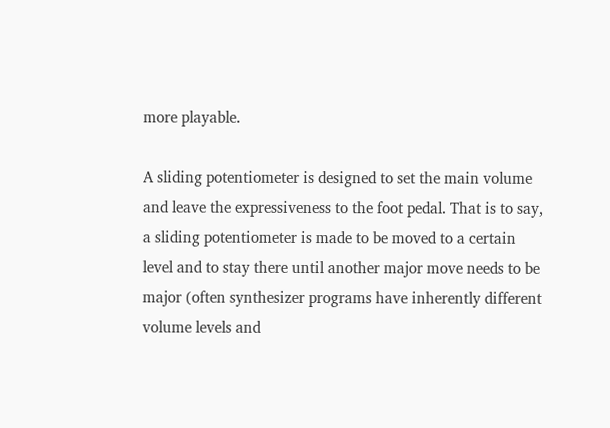more playable.

A sliding potentiometer is designed to set the main volume and leave the expressiveness to the foot pedal. That is to say, a sliding potentiometer is made to be moved to a certain level and to stay there until another major move needs to be major (often synthesizer programs have inherently different volume levels and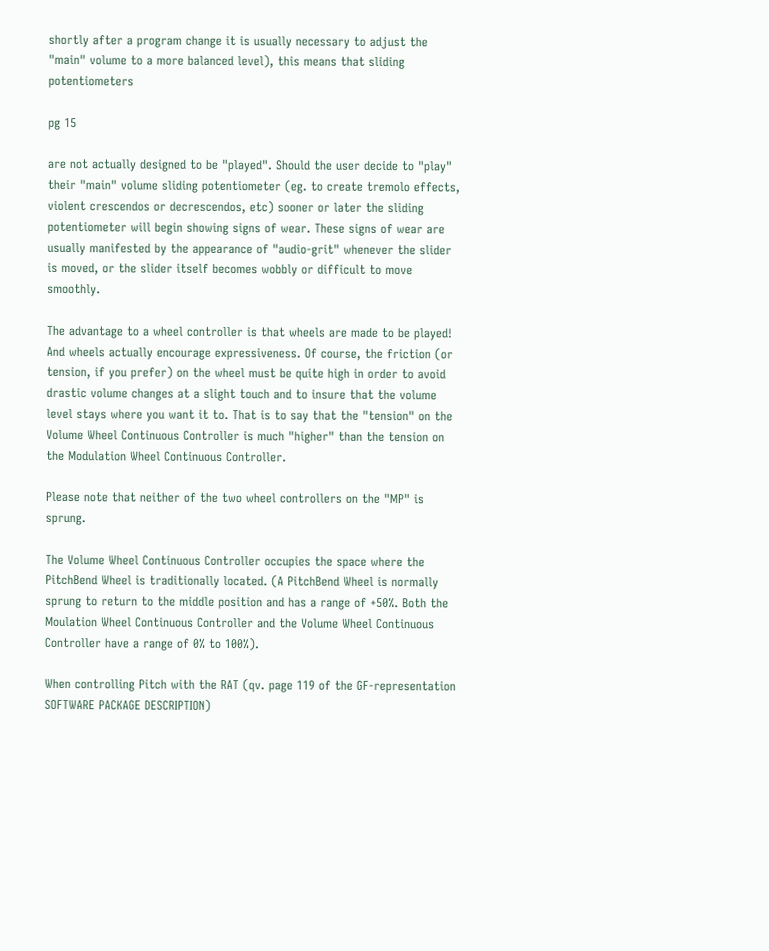shortly after a program change it is usually necessary to adjust the "main" volume to a more balanced level), this means that sliding potentiometers

pg 15

are not actually designed to be "played". Should the user decide to "play" their "main" volume sliding potentiometer (eg. to create tremolo effects, violent crescendos or decrescendos, etc) sooner or later the sliding potentiometer will begin showing signs of wear. These signs of wear are usually manifested by the appearance of "audio-grit" whenever the slider is moved, or the slider itself becomes wobbly or difficult to move smoothly.

The advantage to a wheel controller is that wheels are made to be played! And wheels actually encourage expressiveness. Of course, the friction (or tension, if you prefer) on the wheel must be quite high in order to avoid drastic volume changes at a slight touch and to insure that the volume level stays where you want it to. That is to say that the "tension" on the Volume Wheel Continuous Controller is much "higher" than the tension on the Modulation Wheel Continuous Controller.

Please note that neither of the two wheel controllers on the "MP" is sprung.

The Volume Wheel Continuous Controller occupies the space where the PitchBend Wheel is traditionally located. (A PitchBend Wheel is normally sprung to return to the middle position and has a range of +50%. Both the Moulation Wheel Continuous Controller and the Volume Wheel Continuous Controller have a range of 0% to 100%).

When controlling Pitch with the RAT (qv. page 119 of the GF-representation SOFTWARE PACKAGE DESCRIPTION)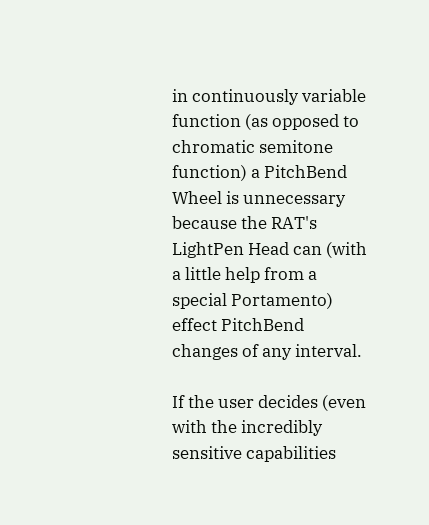in continuously variable function (as opposed to chromatic semitone function) a PitchBend Wheel is unnecessary because the RAT's LightPen Head can (with a little help from a special Portamento) effect PitchBend changes of any interval.

If the user decides (even with the incredibly sensitive capabilities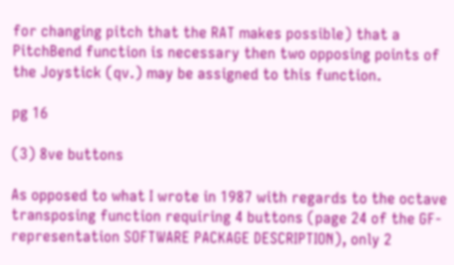for changing pitch that the RAT makes possible) that a PitchBend function is necessary then two opposing points of the Joystick (qv.) may be assigned to this function.

pg 16

(3) 8ve buttons

As opposed to what I wrote in 1987 with regards to the octave transposing function requiring 4 buttons (page 24 of the GF-representation SOFTWARE PACKAGE DESCRIPTION), only 2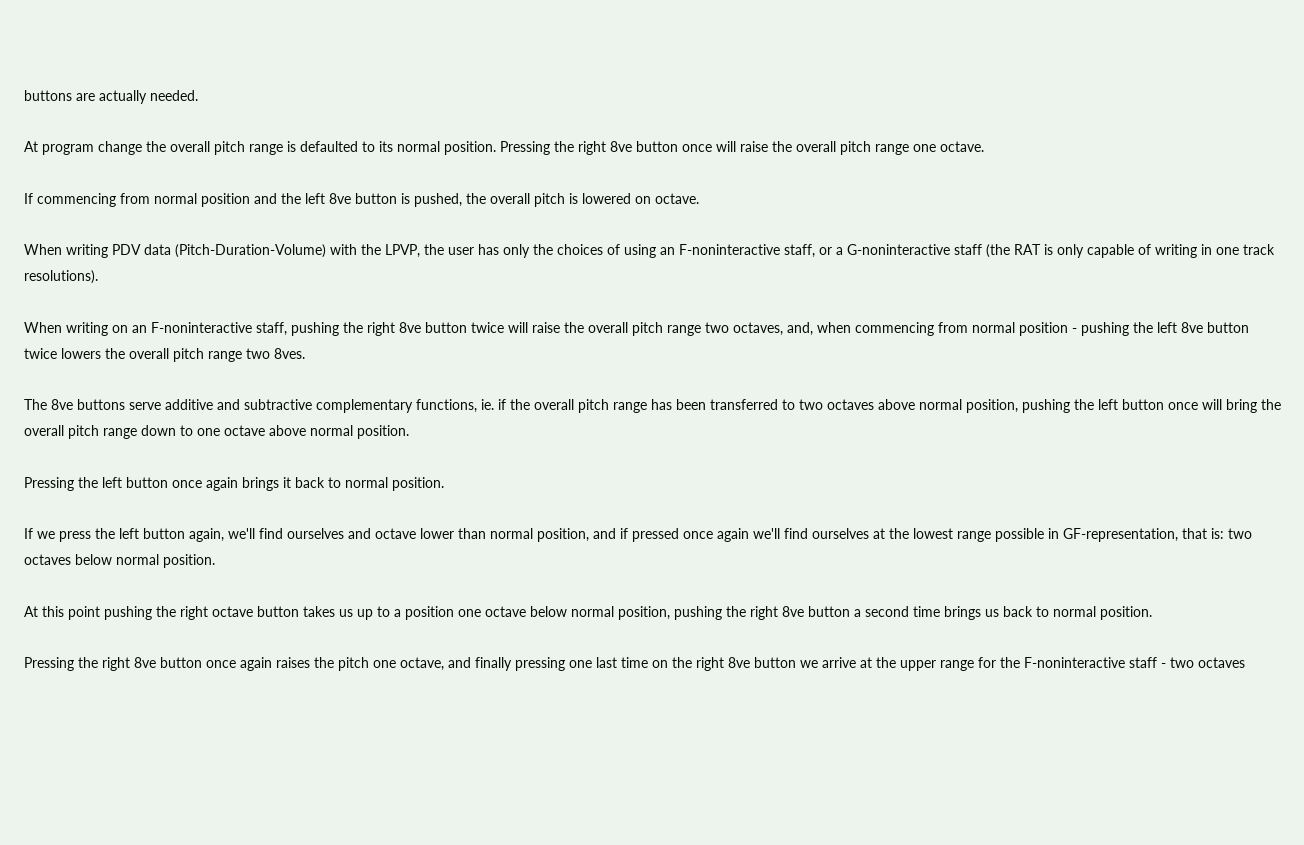buttons are actually needed.

At program change the overall pitch range is defaulted to its normal position. Pressing the right 8ve button once will raise the overall pitch range one octave.

If commencing from normal position and the left 8ve button is pushed, the overall pitch is lowered on octave.

When writing PDV data (Pitch-Duration-Volume) with the LPVP, the user has only the choices of using an F-noninteractive staff, or a G-noninteractive staff (the RAT is only capable of writing in one track resolutions).

When writing on an F-noninteractive staff, pushing the right 8ve button twice will raise the overall pitch range two octaves, and, when commencing from normal position - pushing the left 8ve button twice lowers the overall pitch range two 8ves.

The 8ve buttons serve additive and subtractive complementary functions, ie. if the overall pitch range has been transferred to two octaves above normal position, pushing the left button once will bring the overall pitch range down to one octave above normal position.

Pressing the left button once again brings it back to normal position.

If we press the left button again, we'll find ourselves and octave lower than normal position, and if pressed once again we'll find ourselves at the lowest range possible in GF-representation, that is: two octaves below normal position.

At this point pushing the right octave button takes us up to a position one octave below normal position, pushing the right 8ve button a second time brings us back to normal position.

Pressing the right 8ve button once again raises the pitch one octave, and finally pressing one last time on the right 8ve button we arrive at the upper range for the F-noninteractive staff - two octaves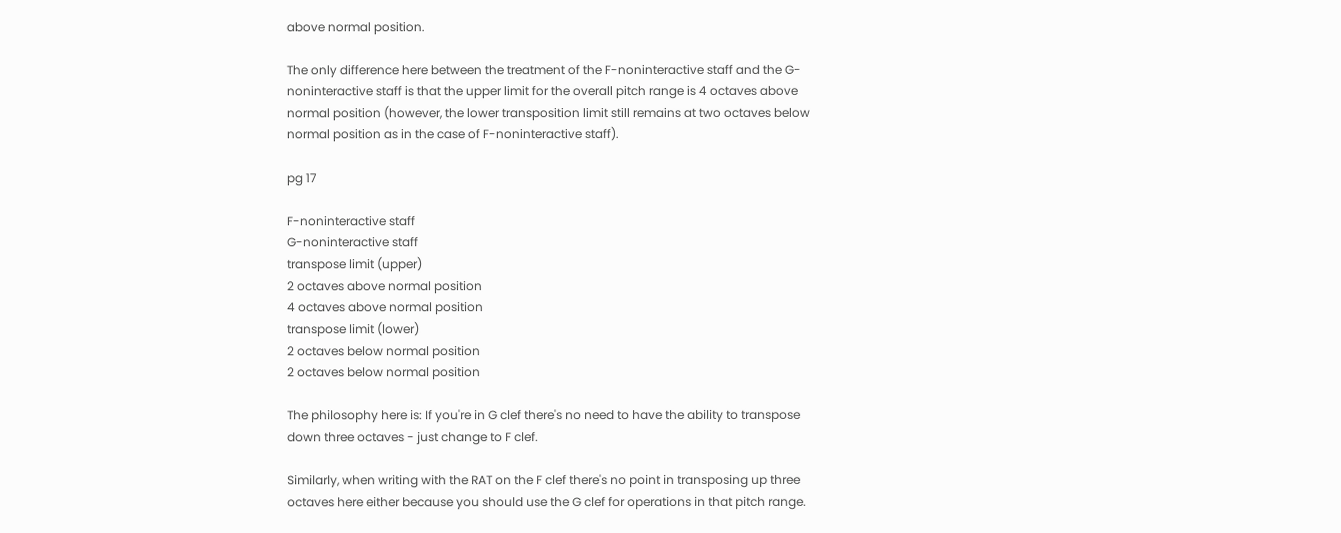above normal position.

The only difference here between the treatment of the F-noninteractive staff and the G-noninteractive staff is that the upper limit for the overall pitch range is 4 octaves above normal position (however, the lower transposition limit still remains at two octaves below normal position as in the case of F-noninteractive staff).

pg 17

F-noninteractive staff
G-noninteractive staff
transpose limit (upper)
2 octaves above normal position
4 octaves above normal position
transpose limit (lower)
2 octaves below normal position
2 octaves below normal position

The philosophy here is: If you're in G clef there's no need to have the ability to transpose down three octaves - just change to F clef.

Similarly, when writing with the RAT on the F clef there's no point in transposing up three octaves here either because you should use the G clef for operations in that pitch range.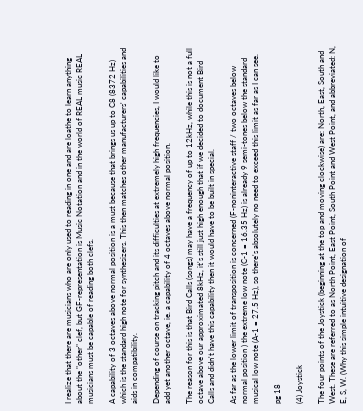I realize that there are musicians who are only used to reading in one and are loathe to learn anything about the "other" clef, but GF-representation is Music Notation and in the world of REAL music REAL musicians must be capable of reading both clefs.

A capability of 3 octaves above normal position is a must because that brings us up to C8 (8372 Hz) which is the standard high note for synthesizers. This then matches other manufacturers' capabilities and aids in compatibility.

Depending of course on tracking pitch and its difficulties at extremely high frequencies, I would like to add yet another octave, ie. a capability of 4 octaves above normal position.

The reason for this is that Bird Calls (songs) may have a frequency of up to 12kHz, while this is not a full octave above our approximated 8kHz, it's still just high enough that if we decided to document Bird Calls and didn't have this capability then it would have to be built in special.

As far as the lower limit of transposition is concerned (F-noninteractive staff / two octaves below normal position ) the extreme low note (C-1 = 16.35 Hz) is already 9 semi-tones below the standard musical low note (A-1 = 27.5 Hz), so there's absolutely no need to exceed this limit as far as I can see.

pg 18

(4) Joystick

The four points of the Joystick (beginning at the top and moving clockwise) are: North, East, South and West. These are referred to as North Point, East Point, South Point and West Point, and abbreviated: N, E, S, W. (Why this simple intuitive designation of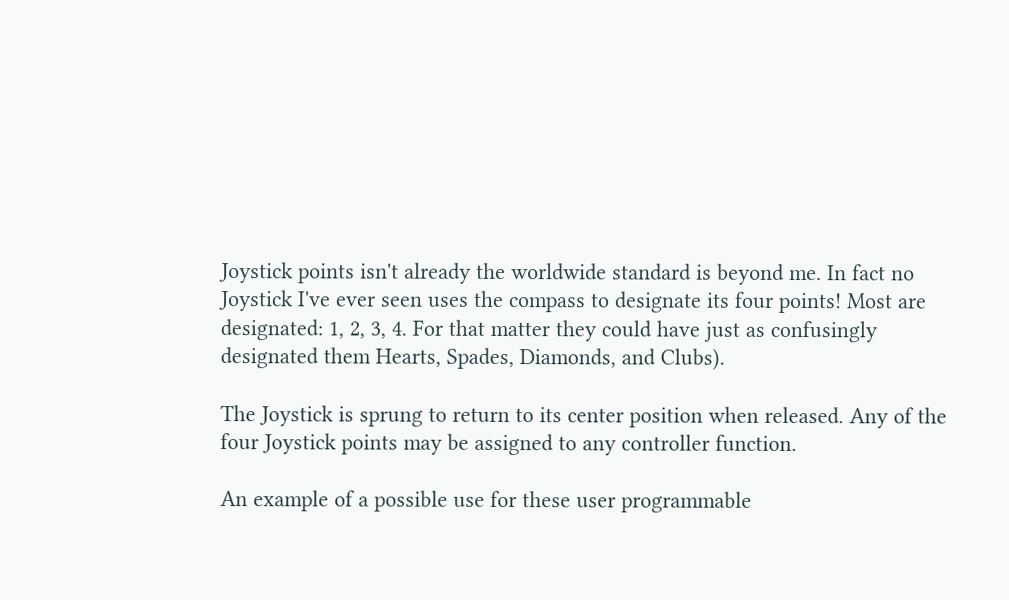Joystick points isn't already the worldwide standard is beyond me. In fact no Joystick I've ever seen uses the compass to designate its four points! Most are designated: 1, 2, 3, 4. For that matter they could have just as confusingly designated them Hearts, Spades, Diamonds, and Clubs).

The Joystick is sprung to return to its center position when released. Any of the four Joystick points may be assigned to any controller function.

An example of a possible use for these user programmable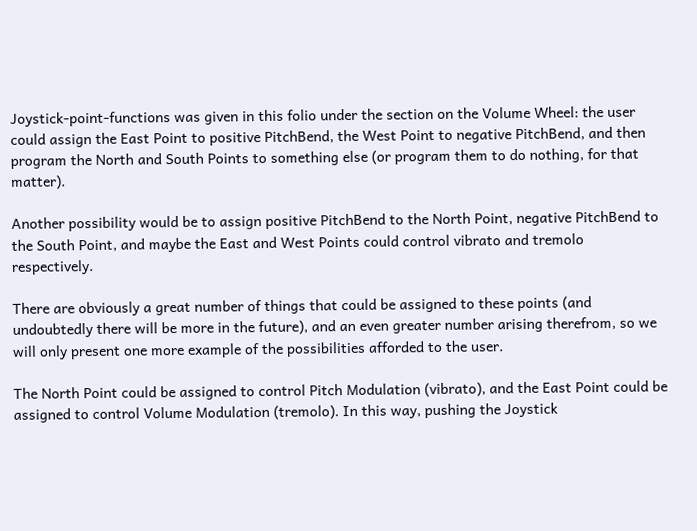Joystick-point-functions was given in this folio under the section on the Volume Wheel: the user could assign the East Point to positive PitchBend, the West Point to negative PitchBend, and then program the North and South Points to something else (or program them to do nothing, for that matter).

Another possibility would be to assign positive PitchBend to the North Point, negative PitchBend to the South Point, and maybe the East and West Points could control vibrato and tremolo respectively.

There are obviously a great number of things that could be assigned to these points (and undoubtedly there will be more in the future), and an even greater number arising therefrom, so we will only present one more example of the possibilities afforded to the user.

The North Point could be assigned to control Pitch Modulation (vibrato), and the East Point could be assigned to control Volume Modulation (tremolo). In this way, pushing the Joystick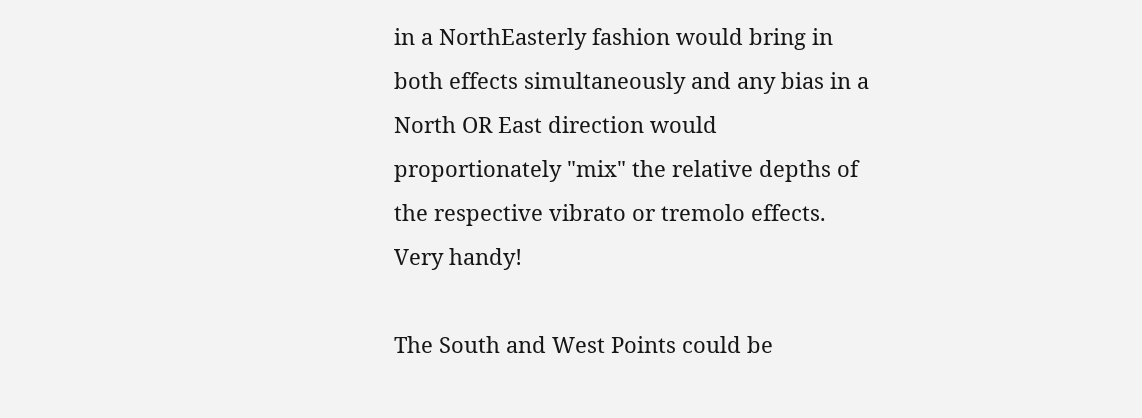in a NorthEasterly fashion would bring in both effects simultaneously and any bias in a North OR East direction would proportionately "mix" the relative depths of the respective vibrato or tremolo effects. Very handy!

The South and West Points could be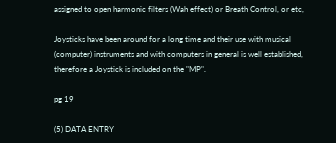assigned to open harmonic filters (Wah effect) or Breath Control, or etc,

Joysticks have been around for a long time and their use with musical (computer) instruments and with computers in general is well established, therefore a Joystick is included on the "MP".

pg 19

(5) DATA ENTRY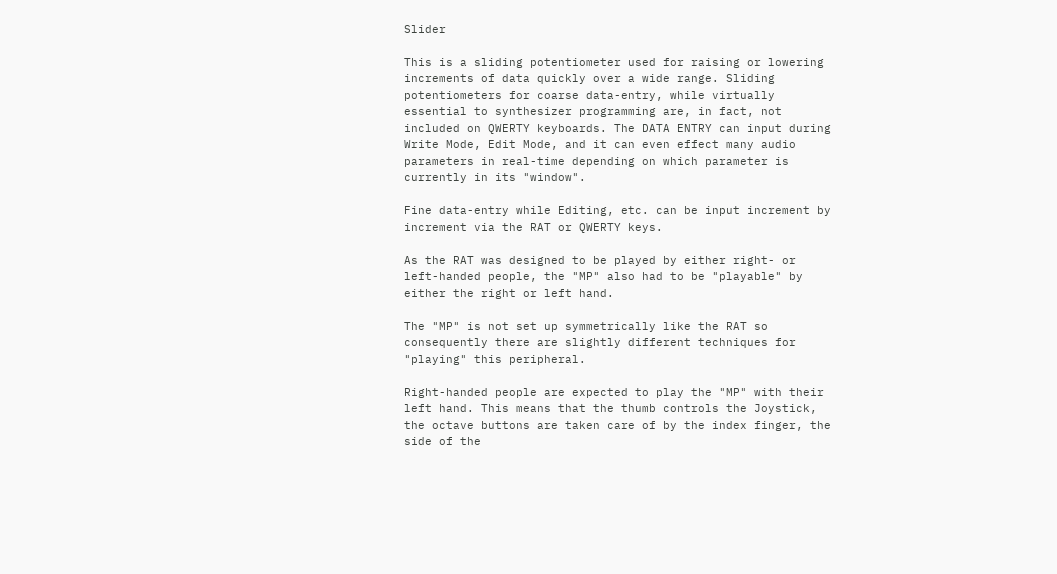Slider

This is a sliding potentiometer used for raising or lowering increments of data quickly over a wide range. Sliding potentiometers for coarse data-entry, while virtually essential to synthesizer programming are, in fact, not included on QWERTY keyboards. The DATA ENTRY can input during Write Mode, Edit Mode, and it can even effect many audio parameters in real-time depending on which parameter is currently in its "window".

Fine data-entry while Editing, etc. can be input increment by increment via the RAT or QWERTY keys.

As the RAT was designed to be played by either right- or left-handed people, the "MP" also had to be "playable" by either the right or left hand.

The "MP" is not set up symmetrically like the RAT so consequently there are slightly different techniques for "playing" this peripheral.

Right-handed people are expected to play the "MP" with their left hand. This means that the thumb controls the Joystick, the octave buttons are taken care of by the index finger, the side of the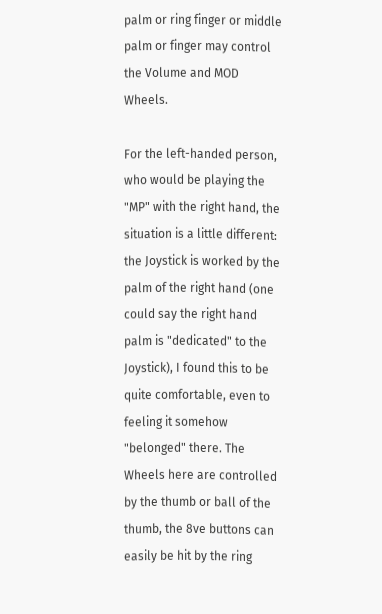palm or ring finger or middle palm or finger may control the Volume and MOD Wheels.

For the left-handed person, who would be playing the "MP" with the right hand, the situation is a little different: the Joystick is worked by the palm of the right hand (one could say the right hand palm is "dedicated" to the Joystick), I found this to be quite comfortable, even to feeling it somehow "belonged" there. The Wheels here are controlled by the thumb or ball of the thumb, the 8ve buttons can easily be hit by the ring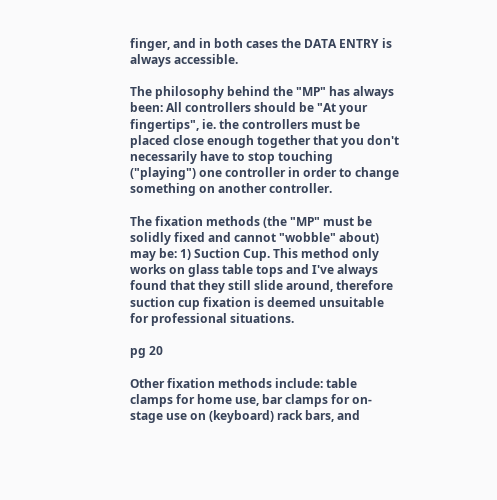finger, and in both cases the DATA ENTRY is always accessible.

The philosophy behind the "MP" has always been: All controllers should be "At your fingertips", ie. the controllers must be placed close enough together that you don't necessarily have to stop touching ("playing") one controller in order to change something on another controller.

The fixation methods (the "MP" must be solidly fixed and cannot "wobble" about) may be: 1) Suction Cup. This method only works on glass table tops and I've always found that they still slide around, therefore suction cup fixation is deemed unsuitable for professional situations.

pg 20

Other fixation methods include: table clamps for home use, bar clamps for on-stage use on (keyboard) rack bars, and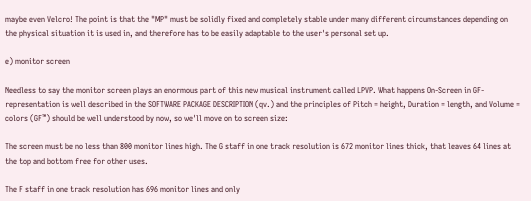maybe even Velcro! The point is that the "MP" must be solidly fixed and completely stable under many different circumstances depending on the physical situation it is used in, and therefore has to be easily adaptable to the user's personal set up.

e) monitor screen

Needless to say the monitor screen plays an enormous part of this new musical instrument called LPVP. What happens On-Screen in GF-representation is well described in the SOFTWARE PACKAGE DESCRIPTION (qv.) and the principles of Pitch = height, Duration = length, and Volume = colors (GF™) should be well understood by now, so we'll move on to screen size:

The screen must be no less than 800 monitor lines high. The G staff in one track resolution is 672 monitor lines thick, that leaves 64 lines at the top and bottom free for other uses.

The F staff in one track resolution has 696 monitor lines and only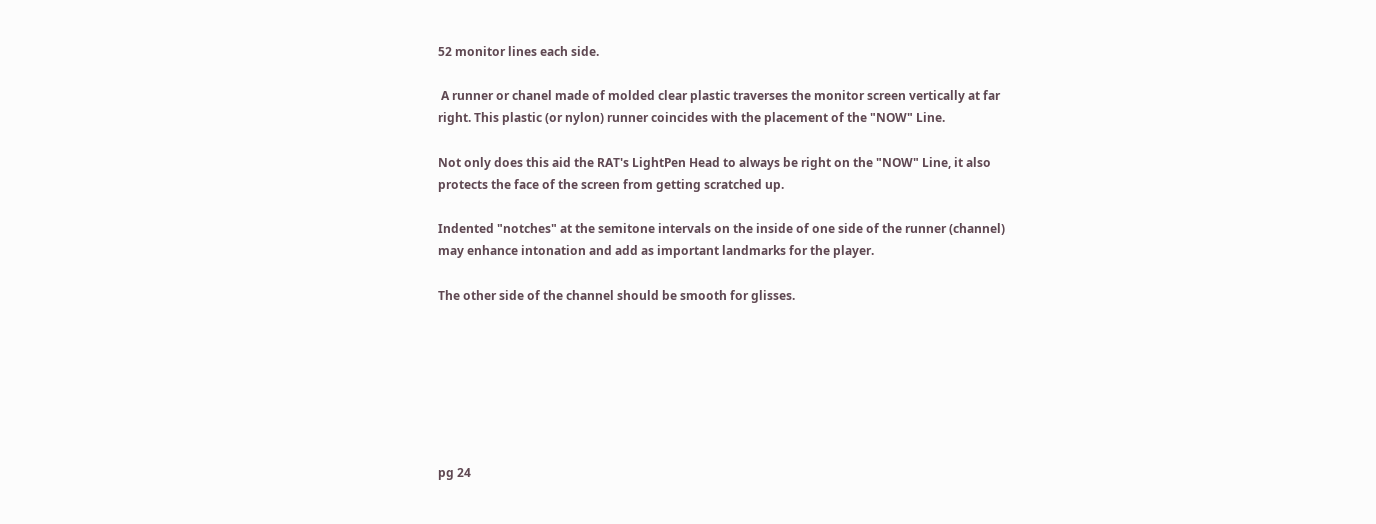52 monitor lines each side.

 A runner or chanel made of molded clear plastic traverses the monitor screen vertically at far right. This plastic (or nylon) runner coincides with the placement of the "NOW" Line.

Not only does this aid the RAT's LightPen Head to always be right on the "NOW" Line, it also protects the face of the screen from getting scratched up.

Indented "notches" at the semitone intervals on the inside of one side of the runner (channel) may enhance intonation and add as important landmarks for the player.

The other side of the channel should be smooth for glisses.







pg 24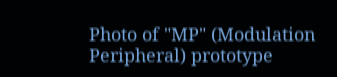Photo of "MP" (Modulation Peripheral) prototype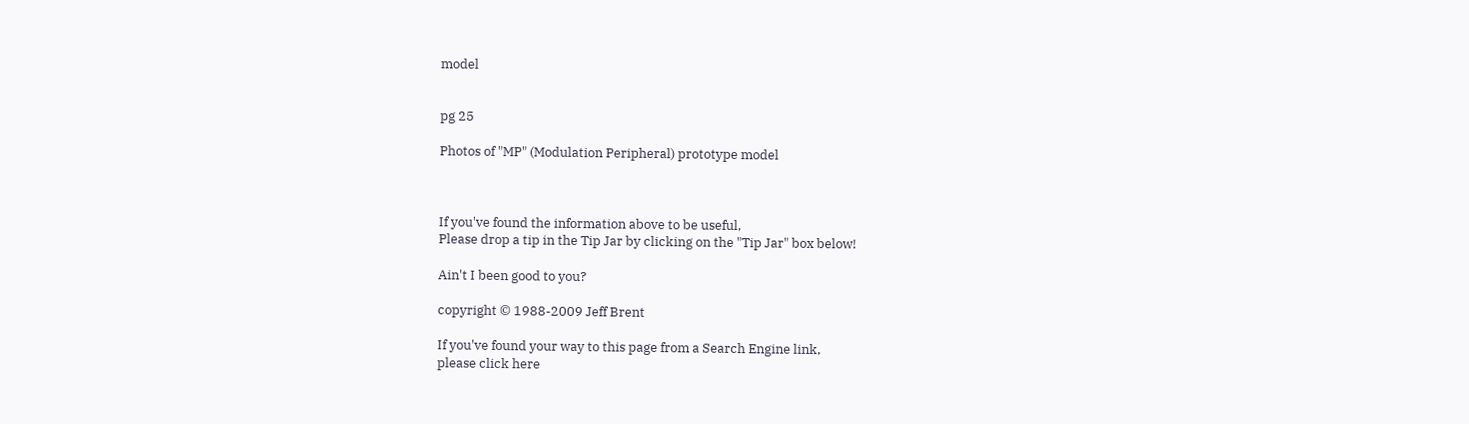model


pg 25

Photos of "MP" (Modulation Peripheral) prototype model



If you've found the information above to be useful,
Please drop a tip in the Tip Jar by clicking on the "Tip Jar" box below!

Ain't I been good to you?

copyright © 1988-2009 Jeff Brent

If you've found your way to this page from a Search Engine link,
please click here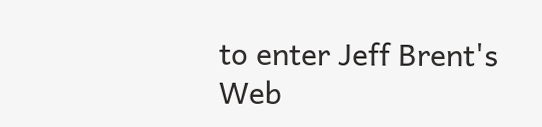to enter Jeff Brent's Web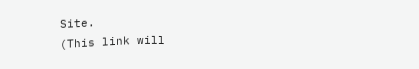Site.
(This link will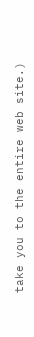take you to the entire web site.)